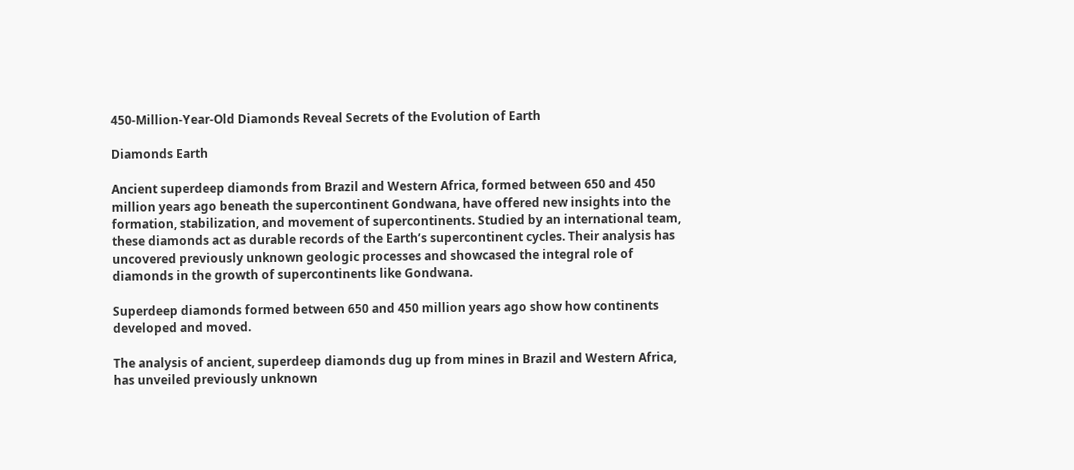450-Million-Year-Old Diamonds Reveal Secrets of the Evolution of Earth

Diamonds Earth

Ancient superdeep diamonds from Brazil and Western Africa, formed between 650 and 450 million years ago beneath the supercontinent Gondwana, have offered new insights into the formation, stabilization, and movement of supercontinents. Studied by an international team, these diamonds act as durable records of the Earth’s supercontinent cycles. Their analysis has uncovered previously unknown geologic processes and showcased the integral role of diamonds in the growth of supercontinents like Gondwana.

Superdeep diamonds formed between 650 and 450 million years ago show how continents developed and moved.

The analysis of ancient, superdeep diamonds dug up from mines in Brazil and Western Africa, has unveiled previously unknown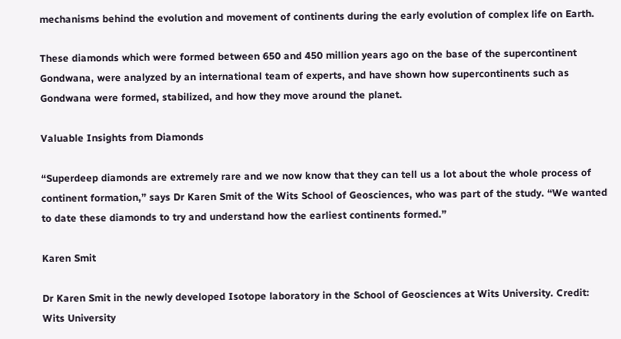mechanisms behind the evolution and movement of continents during the early evolution of complex life on Earth.

These diamonds which were formed between 650 and 450 million years ago on the base of the supercontinent Gondwana, were analyzed by an international team of experts, and have shown how supercontinents such as Gondwana were formed, stabilized, and how they move around the planet.

Valuable Insights from Diamonds

“Superdeep diamonds are extremely rare and we now know that they can tell us a lot about the whole process of continent formation,” says Dr Karen Smit of the Wits School of Geosciences, who was part of the study. “We wanted to date these diamonds to try and understand how the earliest continents formed.”

Karen Smit

Dr Karen Smit in the newly developed Isotope laboratory in the School of Geosciences at Wits University. Credit: Wits University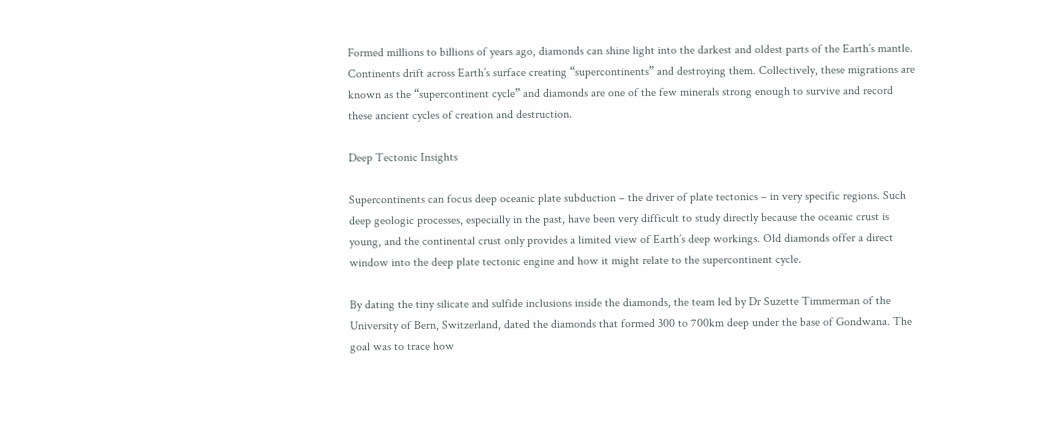Formed millions to billions of years ago, diamonds can shine light into the darkest and oldest parts of the Earth’s mantle. Continents drift across Earth’s surface creating “supercontinents” and destroying them. Collectively, these migrations are known as the “supercontinent cycle” and diamonds are one of the few minerals strong enough to survive and record these ancient cycles of creation and destruction.

Deep Tectonic Insights

Supercontinents can focus deep oceanic plate subduction – the driver of plate tectonics – in very specific regions. Such deep geologic processes, especially in the past, have been very difficult to study directly because the oceanic crust is young, and the continental crust only provides a limited view of Earth’s deep workings. Old diamonds offer a direct window into the deep plate tectonic engine and how it might relate to the supercontinent cycle.

By dating the tiny silicate and sulfide inclusions inside the diamonds, the team led by Dr Suzette Timmerman of the University of Bern, Switzerland, dated the diamonds that formed 300 to 700km deep under the base of Gondwana. The goal was to trace how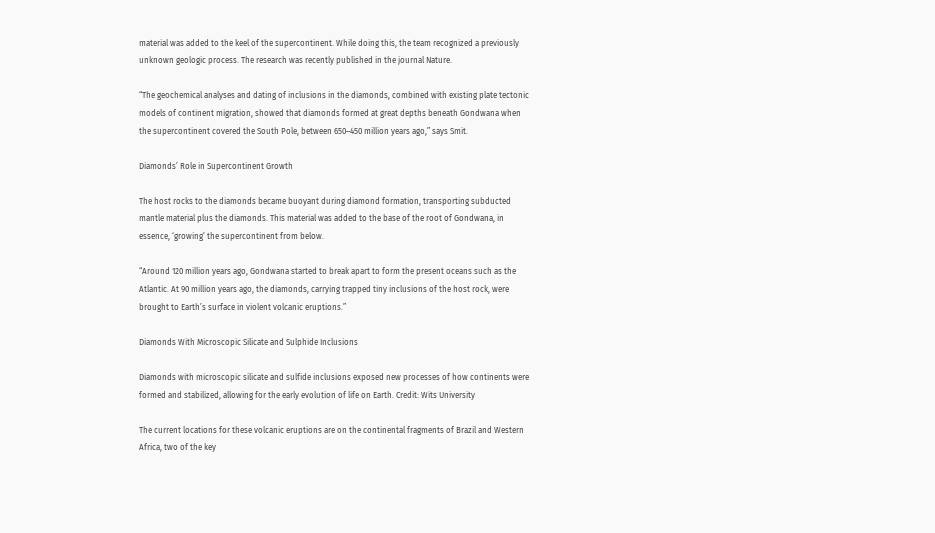material was added to the keel of the supercontinent. While doing this, the team recognized a previously unknown geologic process. The research was recently published in the journal Nature.

“The geochemical analyses and dating of inclusions in the diamonds, combined with existing plate tectonic models of continent migration, showed that diamonds formed at great depths beneath Gondwana when the supercontinent covered the South Pole, between 650–450 million years ago,” says Smit.

Diamonds’ Role in Supercontinent Growth

The host rocks to the diamonds became buoyant during diamond formation, transporting subducted mantle material plus the diamonds. This material was added to the base of the root of Gondwana, in essence, ‘growing’ the supercontinent from below.

“Around 120 million years ago, Gondwana started to break apart to form the present oceans such as the Atlantic. At 90 million years ago, the diamonds, carrying trapped tiny inclusions of the host rock, were brought to Earth’s surface in violent volcanic eruptions.”

Diamonds With Microscopic Silicate and Sulphide Inclusions

Diamonds with microscopic silicate and sulfide inclusions exposed new processes of how continents were formed and stabilized, allowing for the early evolution of life on Earth. Credit: Wits University

The current locations for these volcanic eruptions are on the continental fragments of Brazil and Western Africa, two of the key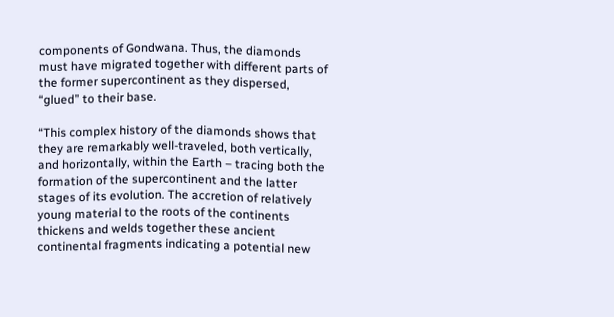components of Gondwana. Thus, the diamonds must have migrated together with different parts of the former supercontinent as they dispersed, “glued” to their base.

“This complex history of the diamonds shows that they are remarkably well-traveled, both vertically, and horizontally, within the Earth – tracing both the formation of the supercontinent and the latter stages of its evolution. The accretion of relatively young material to the roots of the continents thickens and welds together these ancient continental fragments indicating a potential new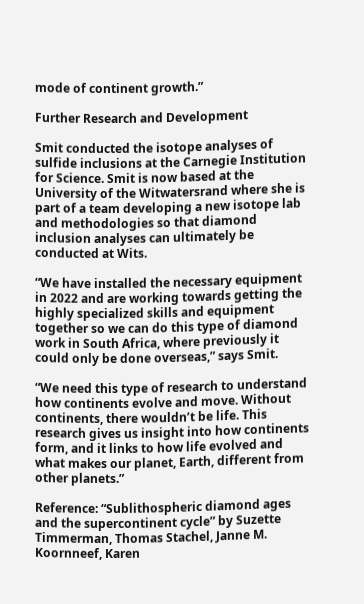mode of continent growth.”

Further Research and Development

Smit conducted the isotope analyses of sulfide inclusions at the Carnegie Institution for Science. Smit is now based at the University of the Witwatersrand where she is part of a team developing a new isotope lab and methodologies so that diamond inclusion analyses can ultimately be conducted at Wits.

“We have installed the necessary equipment in 2022 and are working towards getting the highly specialized skills and equipment together so we can do this type of diamond work in South Africa, where previously it could only be done overseas,” says Smit.

“We need this type of research to understand how continents evolve and move. Without continents, there wouldn’t be life. This research gives us insight into how continents form, and it links to how life evolved and what makes our planet, Earth, different from other planets.”

Reference: “Sublithospheric diamond ages and the supercontinent cycle” by Suzette Timmerman, Thomas Stachel, Janne M. Koornneef, Karen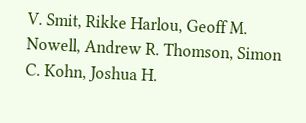V. Smit, Rikke Harlou, Geoff M. Nowell, Andrew R. Thomson, Simon C. Kohn, Joshua H.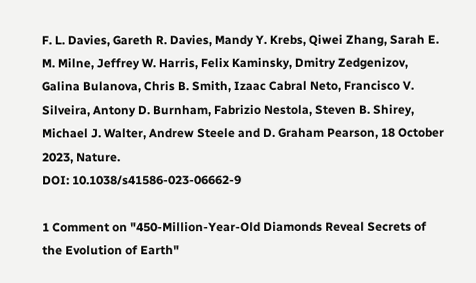F. L. Davies, Gareth R. Davies, Mandy Y. Krebs, Qiwei Zhang, Sarah E. M. Milne, Jeffrey W. Harris, Felix Kaminsky, Dmitry Zedgenizov, Galina Bulanova, Chris B. Smith, Izaac Cabral Neto, Francisco V. Silveira, Antony D. Burnham, Fabrizio Nestola, Steven B. Shirey, Michael J. Walter, Andrew Steele and D. Graham Pearson, 18 October 2023, Nature.
DOI: 10.1038/s41586-023-06662-9

1 Comment on "450-Million-Year-Old Diamonds Reveal Secrets of the Evolution of Earth"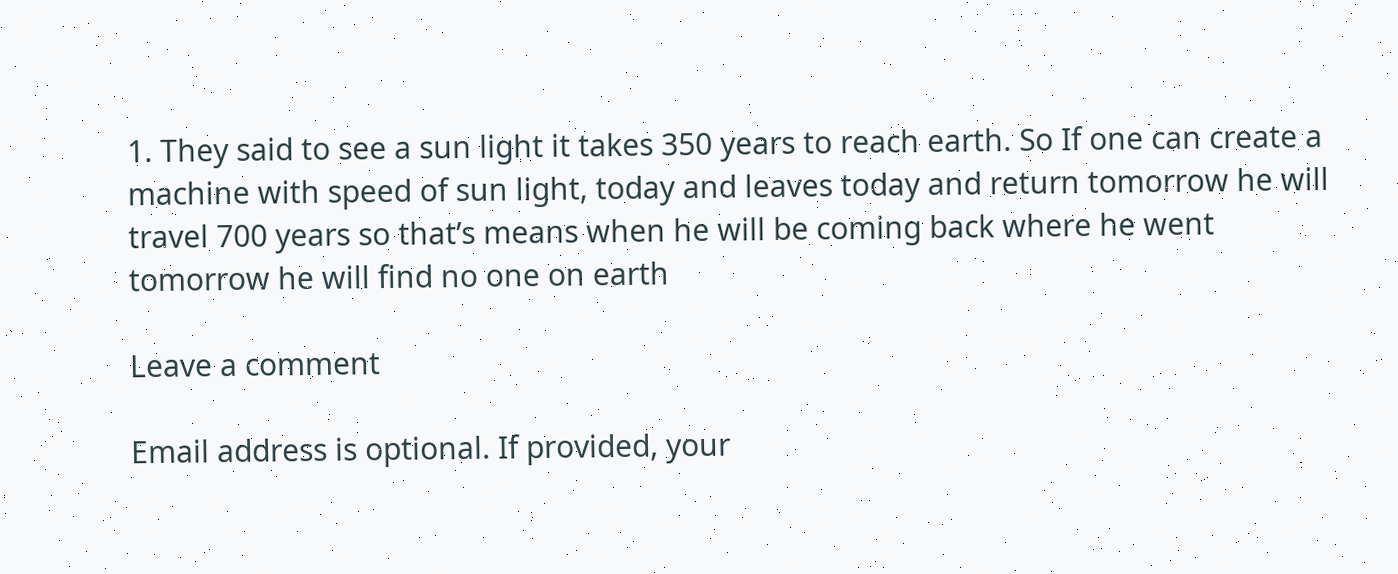1. They said to see a sun light it takes 350 years to reach earth. So If one can create a machine with speed of sun light, today and leaves today and return tomorrow he will travel 700 years so that’s means when he will be coming back where he went tomorrow he will find no one on earth

Leave a comment

Email address is optional. If provided, your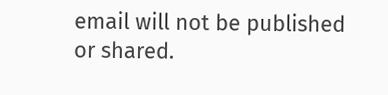email will not be published or shared.